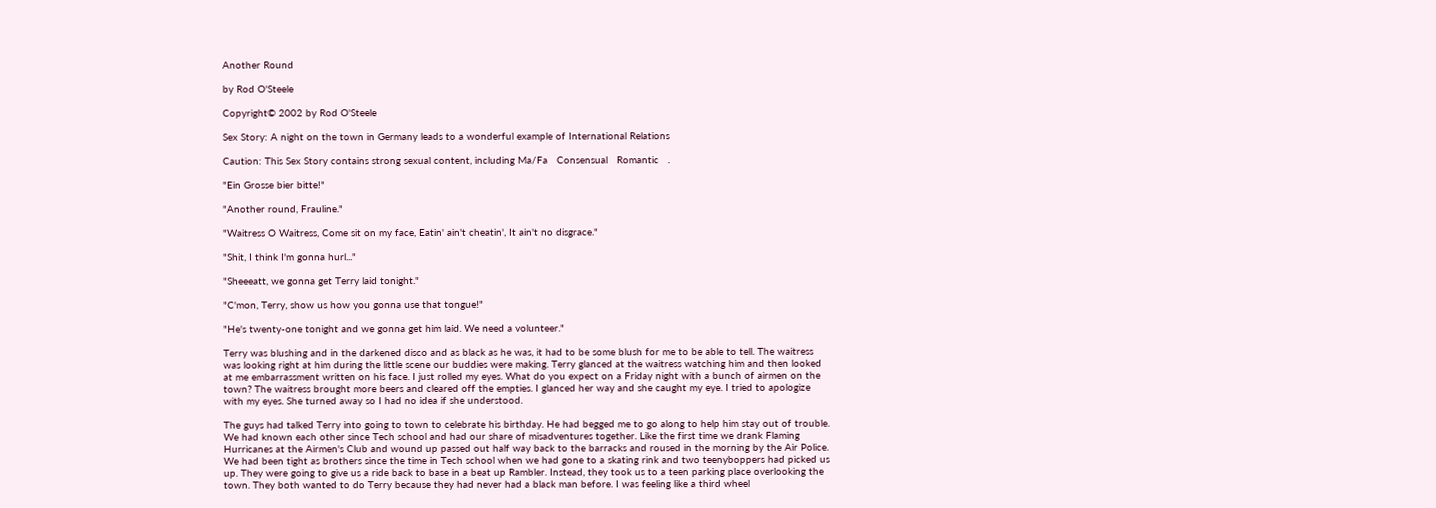Another Round

by Rod O'Steele

Copyright© 2002 by Rod O'Steele

Sex Story: A night on the town in Germany leads to a wonderful example of International Relations

Caution: This Sex Story contains strong sexual content, including Ma/Fa   Consensual   Romantic   .

"Ein Grosse bier bitte!"

"Another round, Frauline."

"Waitress O Waitress, Come sit on my face, Eatin' ain't cheatin', It ain't no disgrace."

"Shit, I think I'm gonna hurl..."

"Sheeeatt, we gonna get Terry laid tonight."

"C'mon, Terry, show us how you gonna use that tongue!"

"He's twenty-one tonight and we gonna get him laid. We need a volunteer."

Terry was blushing and in the darkened disco and as black as he was, it had to be some blush for me to be able to tell. The waitress was looking right at him during the little scene our buddies were making. Terry glanced at the waitress watching him and then looked at me embarrassment written on his face. I just rolled my eyes. What do you expect on a Friday night with a bunch of airmen on the town? The waitress brought more beers and cleared off the empties. I glanced her way and she caught my eye. I tried to apologize with my eyes. She turned away so I had no idea if she understood.

The guys had talked Terry into going to town to celebrate his birthday. He had begged me to go along to help him stay out of trouble. We had known each other since Tech school and had our share of misadventures together. Like the first time we drank Flaming Hurricanes at the Airmen's Club and wound up passed out half way back to the barracks and roused in the morning by the Air Police. We had been tight as brothers since the time in Tech school when we had gone to a skating rink and two teenyboppers had picked us up. They were going to give us a ride back to base in a beat up Rambler. Instead, they took us to a teen parking place overlooking the town. They both wanted to do Terry because they had never had a black man before. I was feeling like a third wheel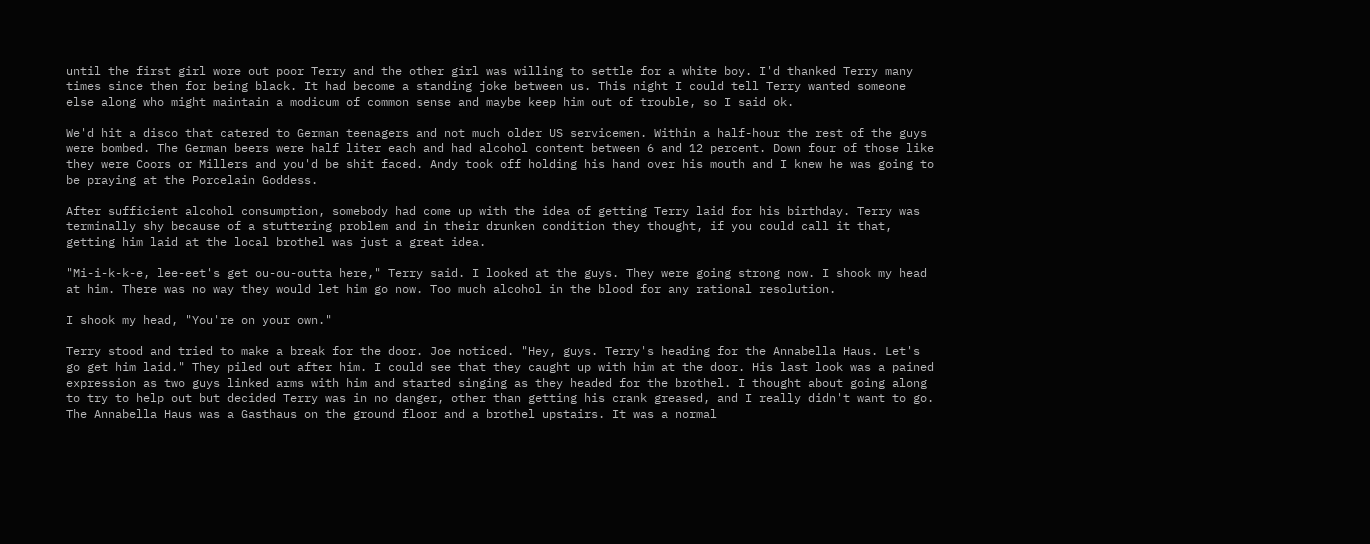until the first girl wore out poor Terry and the other girl was willing to settle for a white boy. I'd thanked Terry many times since then for being black. It had become a standing joke between us. This night I could tell Terry wanted someone else along who might maintain a modicum of common sense and maybe keep him out of trouble, so I said ok.

We'd hit a disco that catered to German teenagers and not much older US servicemen. Within a half-hour the rest of the guys were bombed. The German beers were half liter each and had alcohol content between 6 and 12 percent. Down four of those like they were Coors or Millers and you'd be shit faced. Andy took off holding his hand over his mouth and I knew he was going to be praying at the Porcelain Goddess.

After sufficient alcohol consumption, somebody had come up with the idea of getting Terry laid for his birthday. Terry was terminally shy because of a stuttering problem and in their drunken condition they thought, if you could call it that, getting him laid at the local brothel was just a great idea.

"Mi-i-k-k-e, lee-eet's get ou-ou-outta here," Terry said. I looked at the guys. They were going strong now. I shook my head at him. There was no way they would let him go now. Too much alcohol in the blood for any rational resolution.

I shook my head, "You're on your own."

Terry stood and tried to make a break for the door. Joe noticed. "Hey, guys. Terry's heading for the Annabella Haus. Let's go get him laid." They piled out after him. I could see that they caught up with him at the door. His last look was a pained expression as two guys linked arms with him and started singing as they headed for the brothel. I thought about going along to try to help out but decided Terry was in no danger, other than getting his crank greased, and I really didn't want to go. The Annabella Haus was a Gasthaus on the ground floor and a brothel upstairs. It was a normal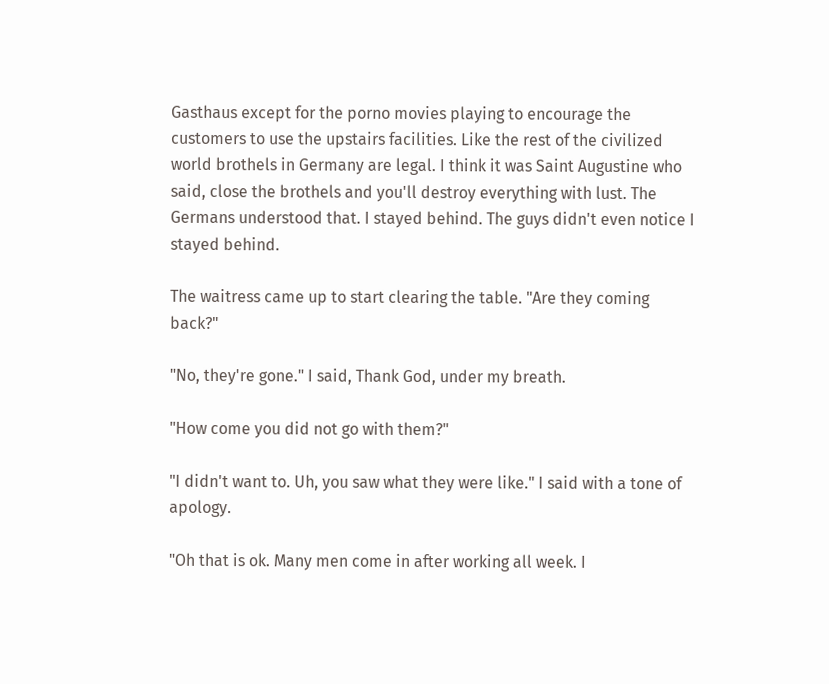Gasthaus except for the porno movies playing to encourage the customers to use the upstairs facilities. Like the rest of the civilized world brothels in Germany are legal. I think it was Saint Augustine who said, close the brothels and you'll destroy everything with lust. The Germans understood that. I stayed behind. The guys didn't even notice I stayed behind.

The waitress came up to start clearing the table. "Are they coming back?"

"No, they're gone." I said, Thank God, under my breath.

"How come you did not go with them?"

"I didn't want to. Uh, you saw what they were like." I said with a tone of apology.

"Oh that is ok. Many men come in after working all week. I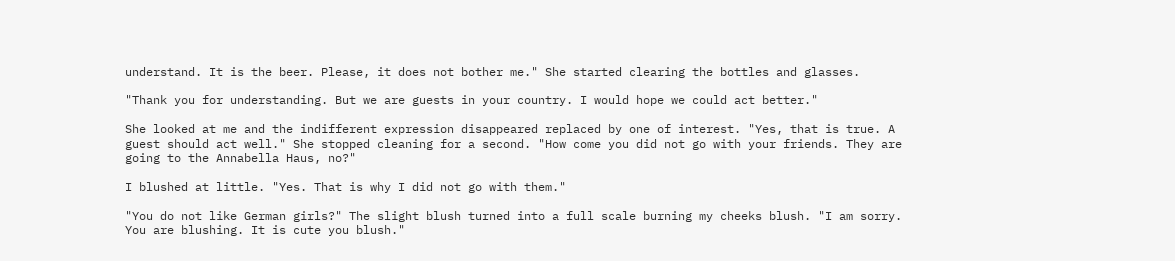understand. It is the beer. Please, it does not bother me." She started clearing the bottles and glasses.

"Thank you for understanding. But we are guests in your country. I would hope we could act better."

She looked at me and the indifferent expression disappeared replaced by one of interest. "Yes, that is true. A guest should act well." She stopped cleaning for a second. "How come you did not go with your friends. They are going to the Annabella Haus, no?"

I blushed at little. "Yes. That is why I did not go with them."

"You do not like German girls?" The slight blush turned into a full scale burning my cheeks blush. "I am sorry. You are blushing. It is cute you blush."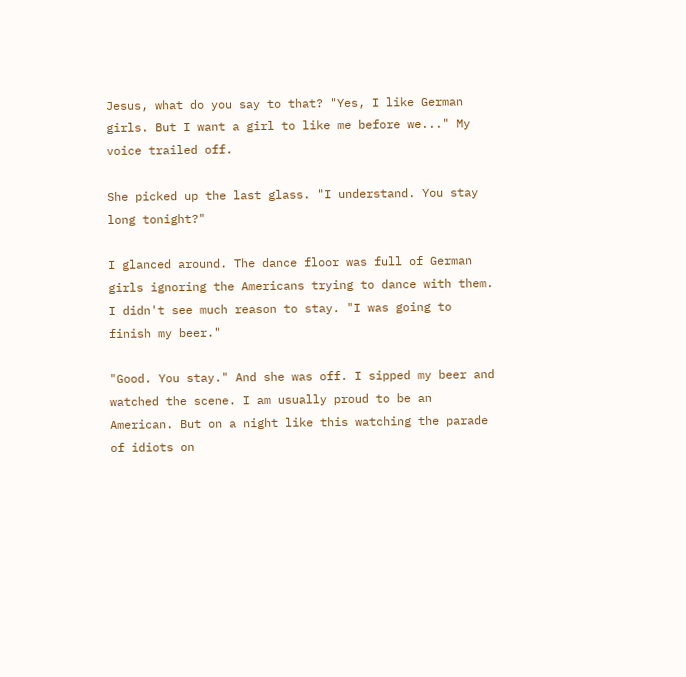Jesus, what do you say to that? "Yes, I like German girls. But I want a girl to like me before we..." My voice trailed off.

She picked up the last glass. "I understand. You stay long tonight?"

I glanced around. The dance floor was full of German girls ignoring the Americans trying to dance with them. I didn't see much reason to stay. "I was going to finish my beer."

"Good. You stay." And she was off. I sipped my beer and watched the scene. I am usually proud to be an American. But on a night like this watching the parade of idiots on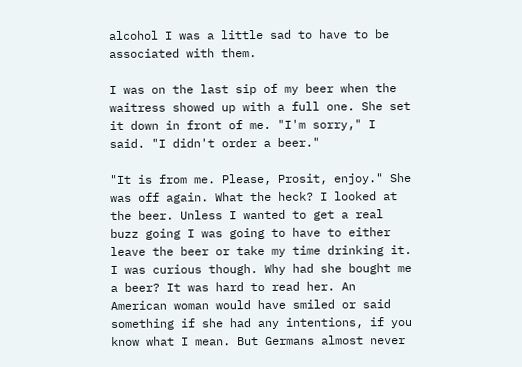alcohol I was a little sad to have to be associated with them.

I was on the last sip of my beer when the waitress showed up with a full one. She set it down in front of me. "I'm sorry," I said. "I didn't order a beer."

"It is from me. Please, Prosit, enjoy." She was off again. What the heck? I looked at the beer. Unless I wanted to get a real buzz going I was going to have to either leave the beer or take my time drinking it. I was curious though. Why had she bought me a beer? It was hard to read her. An American woman would have smiled or said something if she had any intentions, if you know what I mean. But Germans almost never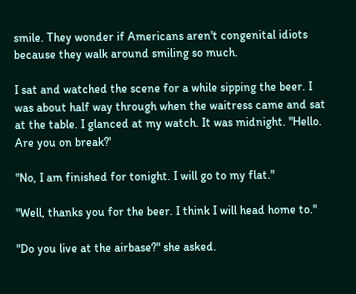smile. They wonder if Americans aren't congenital idiots because they walk around smiling so much.

I sat and watched the scene for a while sipping the beer. I was about half way through when the waitress came and sat at the table. I glanced at my watch. It was midnight. "Hello. Are you on break?'

"No, I am finished for tonight. I will go to my flat."

"Well, thanks you for the beer. I think I will head home to."

"Do you live at the airbase?" she asked.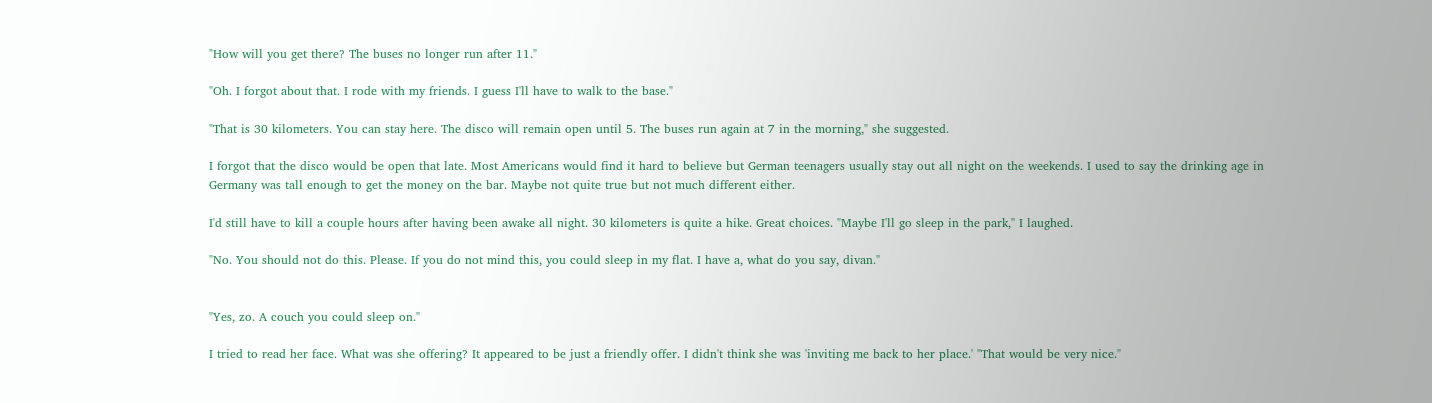"How will you get there? The buses no longer run after 11."

"Oh. I forgot about that. I rode with my friends. I guess I'll have to walk to the base."

"That is 30 kilometers. You can stay here. The disco will remain open until 5. The buses run again at 7 in the morning," she suggested.

I forgot that the disco would be open that late. Most Americans would find it hard to believe but German teenagers usually stay out all night on the weekends. I used to say the drinking age in Germany was tall enough to get the money on the bar. Maybe not quite true but not much different either.

I'd still have to kill a couple hours after having been awake all night. 30 kilometers is quite a hike. Great choices. "Maybe I'll go sleep in the park," I laughed.

"No. You should not do this. Please. If you do not mind this, you could sleep in my flat. I have a, what do you say, divan."


"Yes, zo. A couch you could sleep on."

I tried to read her face. What was she offering? It appeared to be just a friendly offer. I didn't think she was 'inviting me back to her place.' "That would be very nice."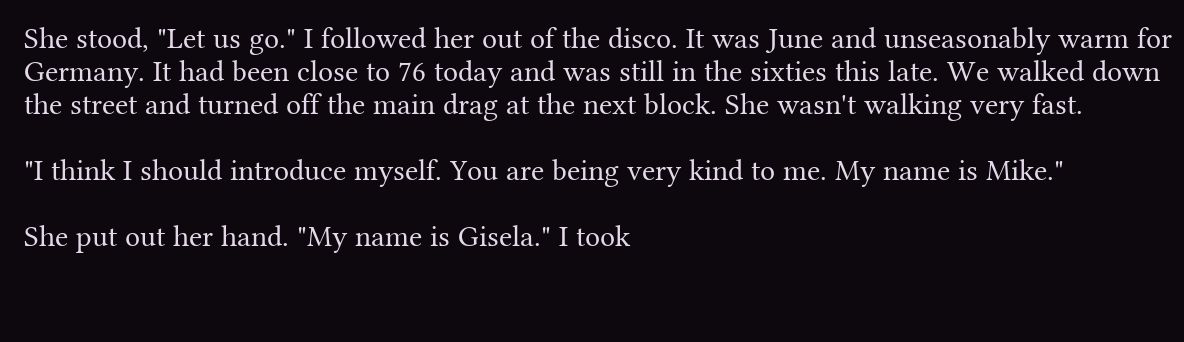She stood, "Let us go." I followed her out of the disco. It was June and unseasonably warm for Germany. It had been close to 76 today and was still in the sixties this late. We walked down the street and turned off the main drag at the next block. She wasn't walking very fast.

"I think I should introduce myself. You are being very kind to me. My name is Mike."

She put out her hand. "My name is Gisela." I took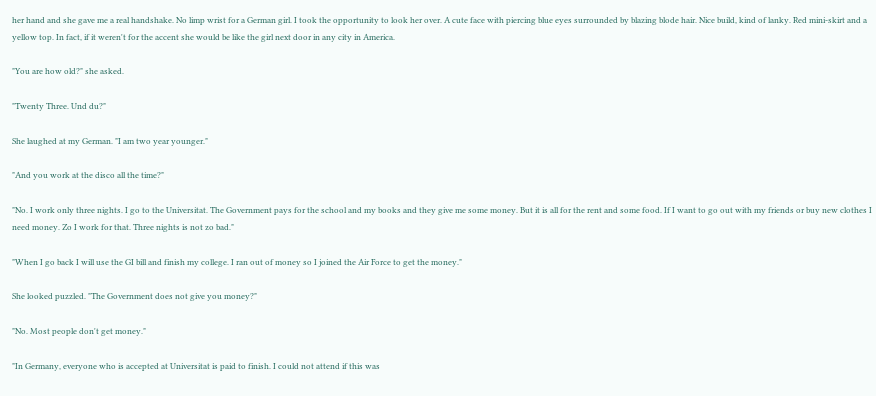her hand and she gave me a real handshake. No limp wrist for a German girl. I took the opportunity to look her over. A cute face with piercing blue eyes surrounded by blazing blode hair. Nice build, kind of lanky. Red mini-skirt and a yellow top. In fact, if it weren't for the accent she would be like the girl next door in any city in America.

"You are how old?" she asked.

"Twenty Three. Und du?"

She laughed at my German. "I am two year younger."

"And you work at the disco all the time?"

"No. I work only three nights. I go to the Universitat. The Government pays for the school and my books and they give me some money. But it is all for the rent and some food. If I want to go out with my friends or buy new clothes I need money. Zo I work for that. Three nights is not zo bad."

"When I go back I will use the GI bill and finish my college. I ran out of money so I joined the Air Force to get the money."

She looked puzzled. "The Government does not give you money?"

"No. Most people don't get money."

"In Germany, everyone who is accepted at Universitat is paid to finish. I could not attend if this was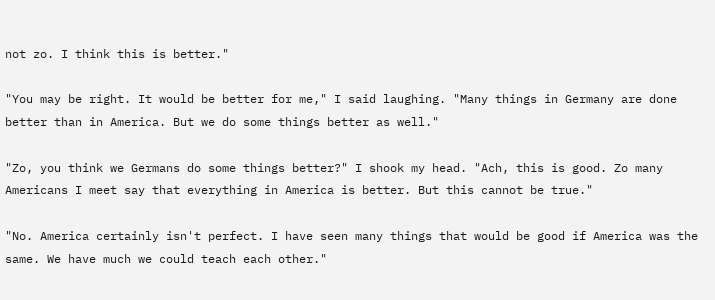not zo. I think this is better."

"You may be right. It would be better for me," I said laughing. "Many things in Germany are done better than in America. But we do some things better as well."

"Zo, you think we Germans do some things better?" I shook my head. "Ach, this is good. Zo many Americans I meet say that everything in America is better. But this cannot be true."

"No. America certainly isn't perfect. I have seen many things that would be good if America was the same. We have much we could teach each other."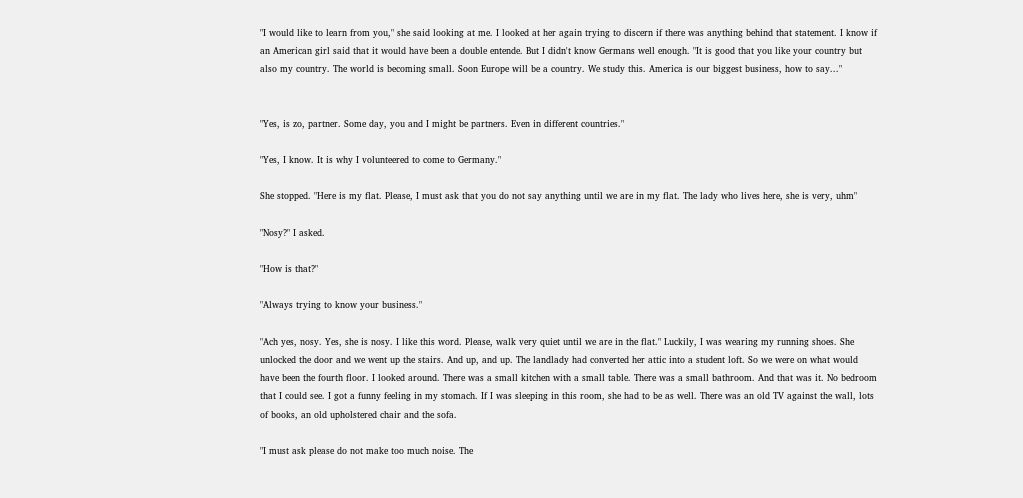"I would like to learn from you," she said looking at me. I looked at her again trying to discern if there was anything behind that statement. I know if an American girl said that it would have been a double entende. But I didn't know Germans well enough. "It is good that you like your country but also my country. The world is becoming small. Soon Europe will be a country. We study this. America is our biggest business, how to say..."


"Yes, is zo, partner. Some day, you and I might be partners. Even in different countries."

"Yes, I know. It is why I volunteered to come to Germany."

She stopped. "Here is my flat. Please, I must ask that you do not say anything until we are in my flat. The lady who lives here, she is very, uhm"

"Nosy?" I asked.

"How is that?"

"Always trying to know your business."

"Ach yes, nosy. Yes, she is nosy. I like this word. Please, walk very quiet until we are in the flat." Luckily, I was wearing my running shoes. She unlocked the door and we went up the stairs. And up, and up. The landlady had converted her attic into a student loft. So we were on what would have been the fourth floor. I looked around. There was a small kitchen with a small table. There was a small bathroom. And that was it. No bedroom that I could see. I got a funny feeling in my stomach. If I was sleeping in this room, she had to be as well. There was an old TV against the wall, lots of books, an old upholstered chair and the sofa.

"I must ask please do not make too much noise. The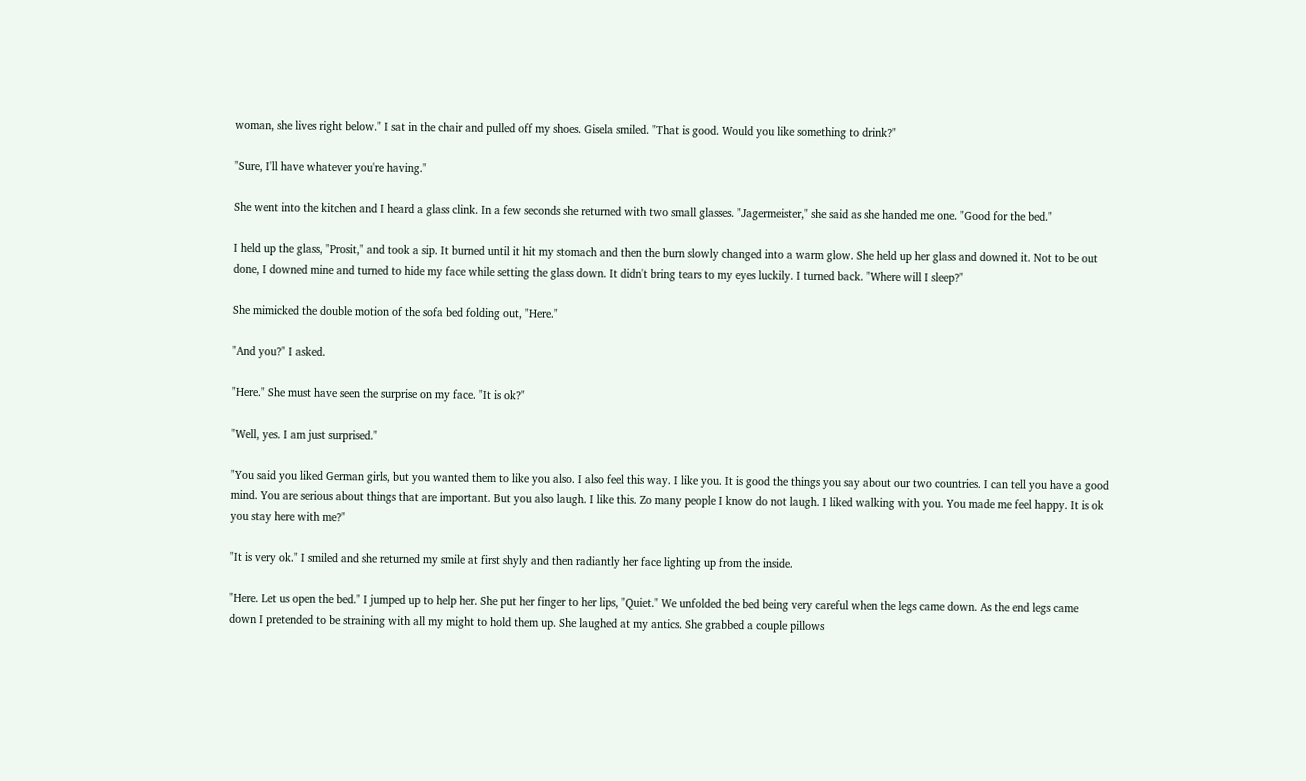woman, she lives right below." I sat in the chair and pulled off my shoes. Gisela smiled. "That is good. Would you like something to drink?"

"Sure, I'll have whatever you're having."

She went into the kitchen and I heard a glass clink. In a few seconds she returned with two small glasses. "Jagermeister," she said as she handed me one. "Good for the bed."

I held up the glass, "Prosit," and took a sip. It burned until it hit my stomach and then the burn slowly changed into a warm glow. She held up her glass and downed it. Not to be out done, I downed mine and turned to hide my face while setting the glass down. It didn't bring tears to my eyes luckily. I turned back. "Where will I sleep?"

She mimicked the double motion of the sofa bed folding out, "Here."

"And you?" I asked.

"Here." She must have seen the surprise on my face. "It is ok?"

"Well, yes. I am just surprised."

"You said you liked German girls, but you wanted them to like you also. I also feel this way. I like you. It is good the things you say about our two countries. I can tell you have a good mind. You are serious about things that are important. But you also laugh. I like this. Zo many people I know do not laugh. I liked walking with you. You made me feel happy. It is ok you stay here with me?"

"It is very ok." I smiled and she returned my smile at first shyly and then radiantly her face lighting up from the inside.

"Here. Let us open the bed." I jumped up to help her. She put her finger to her lips, "Quiet." We unfolded the bed being very careful when the legs came down. As the end legs came down I pretended to be straining with all my might to hold them up. She laughed at my antics. She grabbed a couple pillows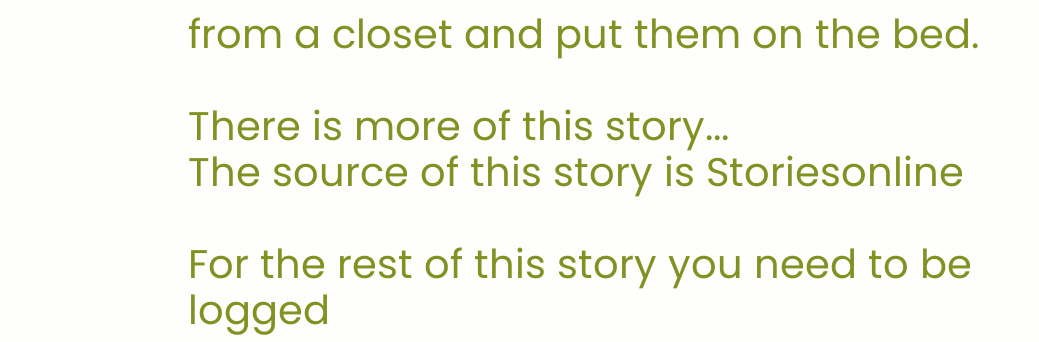from a closet and put them on the bed.

There is more of this story...
The source of this story is Storiesonline

For the rest of this story you need to be logged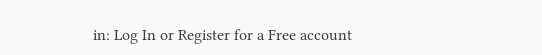in: Log In or Register for a Free account